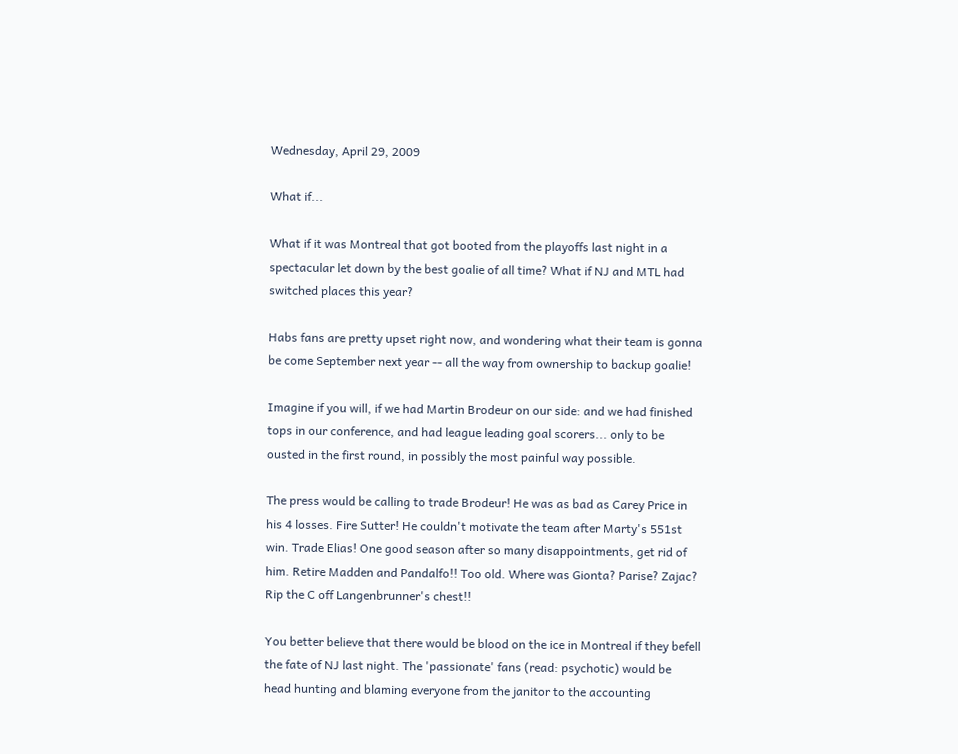Wednesday, April 29, 2009

What if...

What if it was Montreal that got booted from the playoffs last night in a spectacular let down by the best goalie of all time? What if NJ and MTL had switched places this year?

Habs fans are pretty upset right now, and wondering what their team is gonna be come September next year -- all the way from ownership to backup goalie!

Imagine if you will, if we had Martin Brodeur on our side: and we had finished tops in our conference, and had league leading goal scorers... only to be ousted in the first round, in possibly the most painful way possible.

The press would be calling to trade Brodeur! He was as bad as Carey Price in his 4 losses. Fire Sutter! He couldn't motivate the team after Marty's 551st win. Trade Elias! One good season after so many disappointments, get rid of him. Retire Madden and Pandalfo!! Too old. Where was Gionta? Parise? Zajac? Rip the C off Langenbrunner's chest!!

You better believe that there would be blood on the ice in Montreal if they befell the fate of NJ last night. The 'passionate' fans (read: psychotic) would be head hunting and blaming everyone from the janitor to the accounting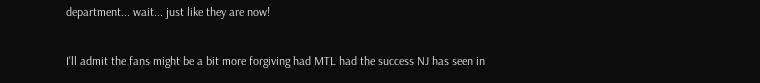department... wait... just like they are now!

I'll admit the fans might be a bit more forgiving had MTL had the success NJ has seen in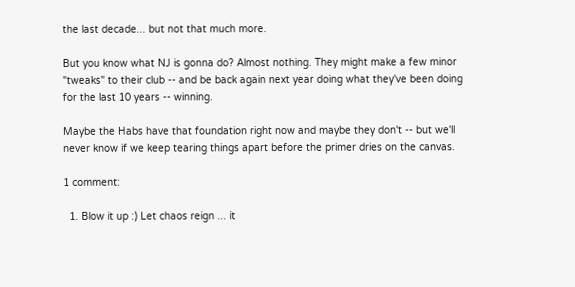the last decade... but not that much more.

But you know what NJ is gonna do? Almost nothing. They might make a few minor "tweaks" to their club -- and be back again next year doing what they've been doing for the last 10 years -- winning.

Maybe the Habs have that foundation right now and maybe they don't -- but we'll never know if we keep tearing things apart before the primer dries on the canvas.

1 comment:

  1. Blow it up :) Let chaos reign ... it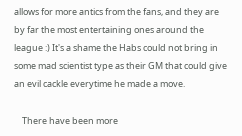allows for more antics from the fans, and they are by far the most entertaining ones around the league :) It's a shame the Habs could not bring in some mad scientist type as their GM that could give an evil cackle everytime he made a move.

    There have been more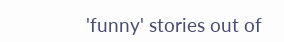'funny' stories out of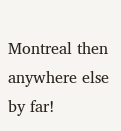Montreal then anywhere else by far!